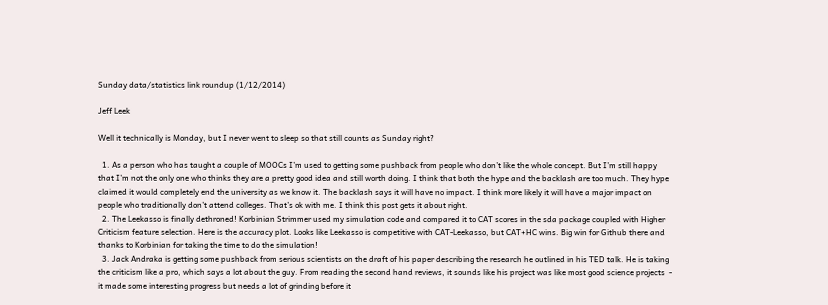Sunday data/statistics link roundup (1/12/2014)

Jeff Leek

Well it technically is Monday, but I never went to sleep so that still counts as Sunday right?

  1. As a person who has taught a couple of MOOCs I’m used to getting some pushback from people who don’t like the whole concept. But I’m still happy that I’m not the only one who thinks they are a pretty good idea and still worth doing. I think that both the hype and the backlash are too much. They hype claimed it would completely end the university as we know it. The backlash says it will have no impact. I think more likely it will have a major impact on people who traditionally don’t attend colleges. That’s ok with me. I think this post gets it about right.
  2. The Leekasso is finally dethroned! Korbinian Strimmer used my simulation code and compared it to CAT scores in the sda package coupled with Higher Criticism feature selection. Here is the accuracy plot. Looks like Leekasso is competitive with CAT-Leekasso, but CAT+HC wins. Big win for Github there and thanks to Korbinian for taking the time to do the simulation!
  3. Jack Andraka is getting some pushback from serious scientists on the draft of his paper describing the research he outlined in his TED talk. He is taking the criticism like a pro, which says a lot about the guy. From reading the second hand reviews, it sounds like his project was like most good science projects  - it made some interesting progress but needs a lot of grinding before it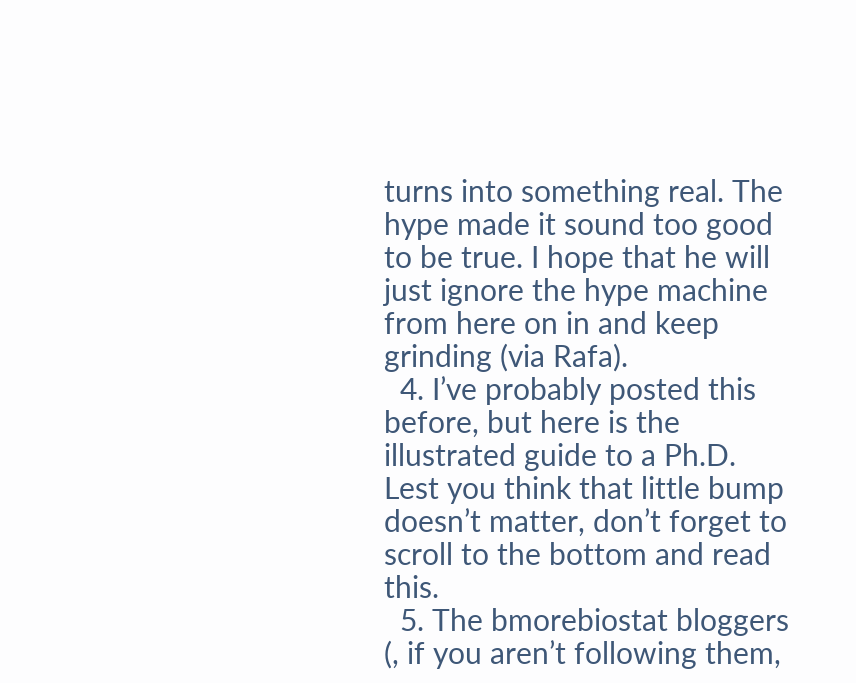turns into something real. The hype made it sound too good to be true. I hope that he will just ignore the hype machine from here on in and keep grinding (via Rafa).
  4. I’ve probably posted this before, but here is the illustrated guide to a Ph.D. Lest you think that little bump doesn’t matter, don’t forget to scroll to the bottom and read this.
  5. The bmorebiostat bloggers (, if you aren’t following them,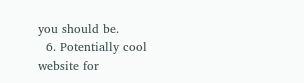you should be.
  6. Potentially cool website for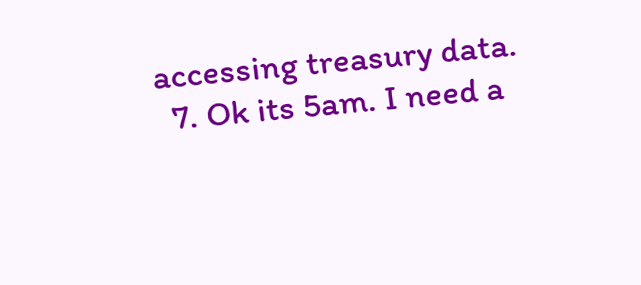accessing treasury data.
  7. Ok its 5am. I need a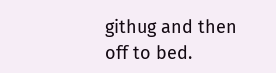githug and then off to bed.